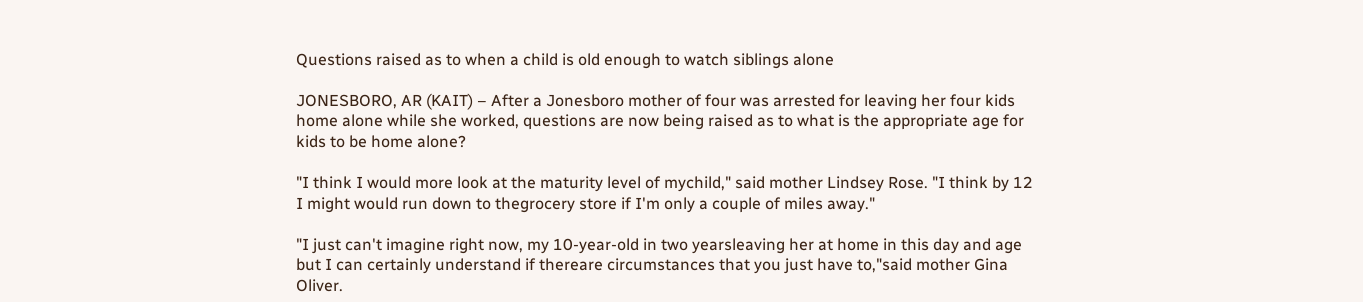Questions raised as to when a child is old enough to watch siblings alone

JONESBORO, AR (KAIT) – After a Jonesboro mother of four was arrested for leaving her four kids home alone while she worked, questions are now being raised as to what is the appropriate age for kids to be home alone?

"I think I would more look at the maturity level of mychild," said mother Lindsey Rose. "I think by 12 I might would run down to thegrocery store if I'm only a couple of miles away."

"I just can't imagine right now, my 10-year-old in two yearsleaving her at home in this day and age but I can certainly understand if thereare circumstances that you just have to,"said mother Gina Oliver.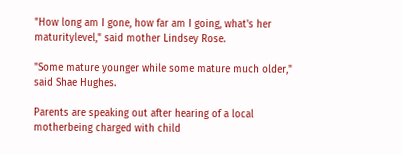"How long am I gone, how far am I going, what's her maturitylevel," said mother Lindsey Rose.

"Some mature younger while some mature much older," said Shae Hughes.

Parents are speaking out after hearing of a local motherbeing charged with child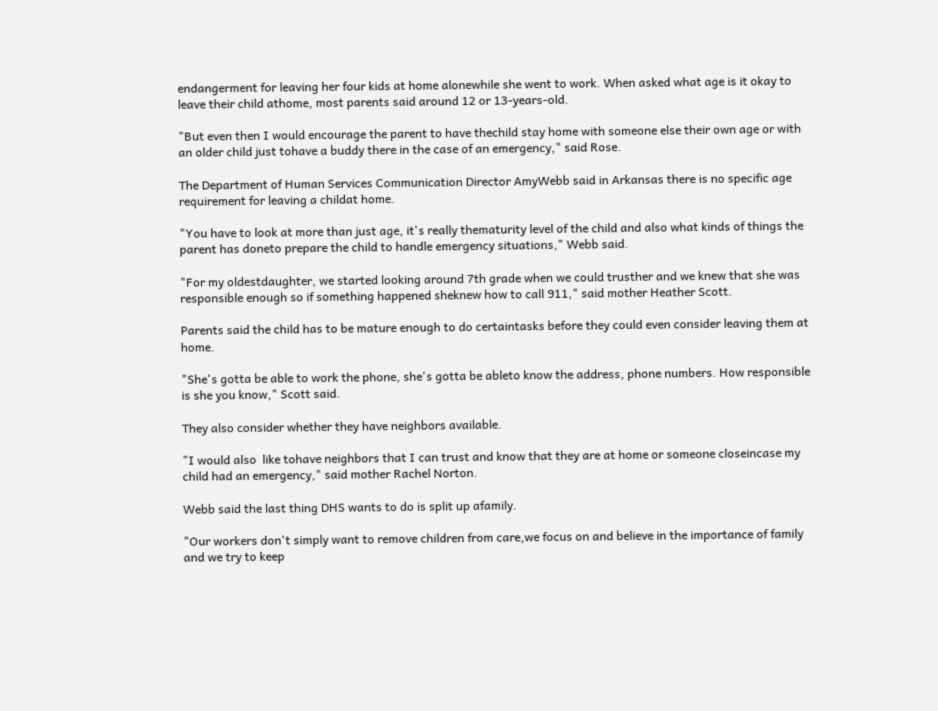endangerment for leaving her four kids at home alonewhile she went to work. When asked what age is it okay to leave their child athome, most parents said around 12 or 13-years-old.

"But even then I would encourage the parent to have thechild stay home with someone else their own age or with an older child just tohave a buddy there in the case of an emergency," said Rose.

The Department of Human Services Communication Director AmyWebb said in Arkansas there is no specific age requirement for leaving a childat home.

"You have to look at more than just age, it's really thematurity level of the child and also what kinds of things the parent has doneto prepare the child to handle emergency situations," Webb said.

"For my oldestdaughter, we started looking around 7th grade when we could trusther and we knew that she was responsible enough so if something happened sheknew how to call 911," said mother Heather Scott.

Parents said the child has to be mature enough to do certaintasks before they could even consider leaving them at home.

"She's gotta be able to work the phone, she's gotta be ableto know the address, phone numbers. How responsible is she you know," Scott said.

They also consider whether they have neighbors available.

"I would also  like tohave neighbors that I can trust and know that they are at home or someone closeincase my child had an emergency," said mother Rachel Norton.

Webb said the last thing DHS wants to do is split up afamily.

"Our workers don't simply want to remove children from care,we focus on and believe in the importance of family and we try to keep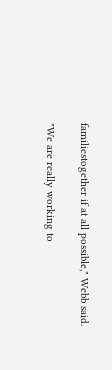familiestogether if at all possible," Webb said.

"We are really working to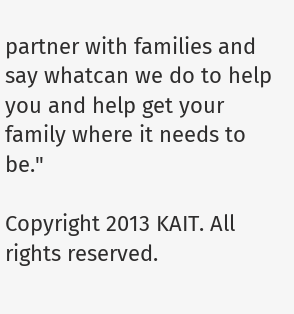partner with families and say whatcan we do to help you and help get your family where it needs to be."

Copyright 2013 KAIT. All rights reserved.